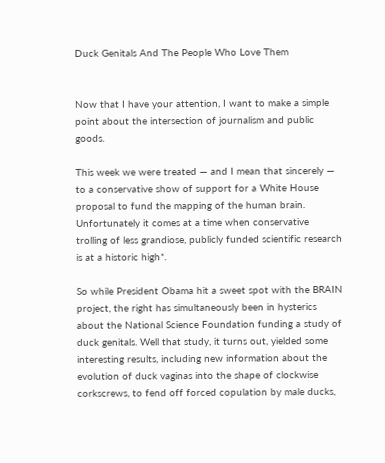Duck Genitals And The People Who Love Them


Now that I have your attention, I want to make a simple point about the intersection of journalism and public goods.

This week we were treated — and I mean that sincerely — to a conservative show of support for a White House proposal to fund the mapping of the human brain. Unfortunately it comes at a time when conservative trolling of less grandiose, publicly funded scientific research is at a historic high*.

So while President Obama hit a sweet spot with the BRAIN project, the right has simultaneously been in hysterics about the National Science Foundation funding a study of duck genitals. Well that study, it turns out, yielded some interesting results, including new information about the evolution of duck vaginas into the shape of clockwise corkscrews, to fend off forced copulation by male ducks,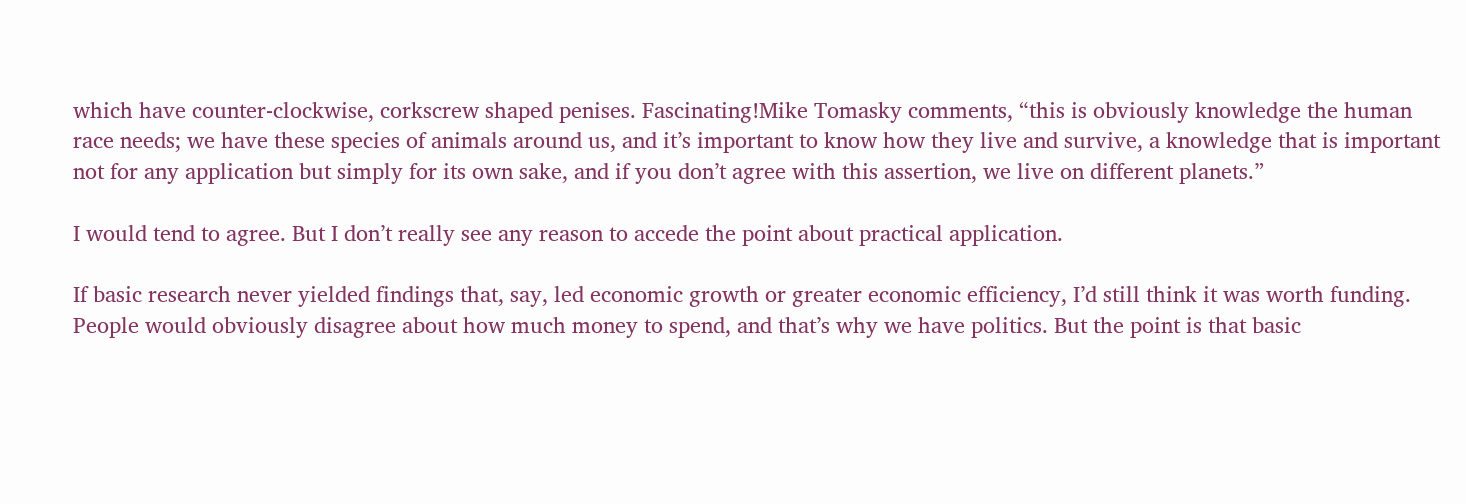which have counter-clockwise, corkscrew shaped penises. Fascinating!Mike Tomasky comments, “this is obviously knowledge the human race needs; we have these species of animals around us, and it’s important to know how they live and survive, a knowledge that is important not for any application but simply for its own sake, and if you don’t agree with this assertion, we live on different planets.”

I would tend to agree. But I don’t really see any reason to accede the point about practical application.

If basic research never yielded findings that, say, led economic growth or greater economic efficiency, I’d still think it was worth funding. People would obviously disagree about how much money to spend, and that’s why we have politics. But the point is that basic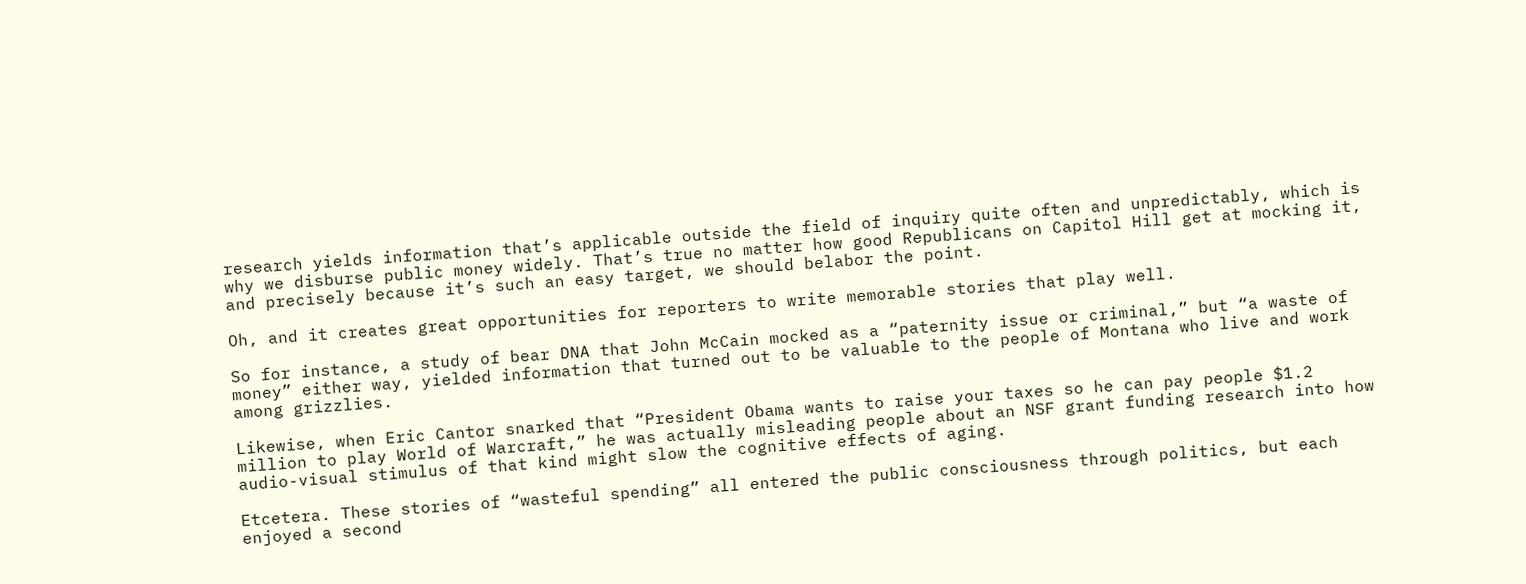research yields information that’s applicable outside the field of inquiry quite often and unpredictably, which is why we disburse public money widely. That’s true no matter how good Republicans on Capitol Hill get at mocking it, and precisely because it’s such an easy target, we should belabor the point.

Oh, and it creates great opportunities for reporters to write memorable stories that play well.

So for instance, a study of bear DNA that John McCain mocked as a “paternity issue or criminal,” but “a waste of money” either way, yielded information that turned out to be valuable to the people of Montana who live and work among grizzlies.

Likewise, when Eric Cantor snarked that “President Obama wants to raise your taxes so he can pay people $1.2 million to play World of Warcraft,” he was actually misleading people about an NSF grant funding research into how audio-visual stimulus of that kind might slow the cognitive effects of aging.

Etcetera. These stories of “wasteful spending” all entered the public consciousness through politics, but each enjoyed a second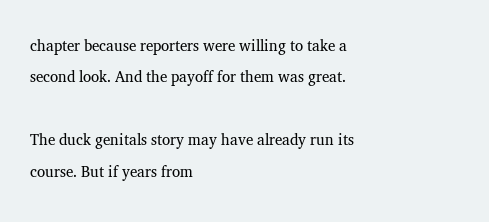chapter because reporters were willing to take a second look. And the payoff for them was great.

The duck genitals story may have already run its course. But if years from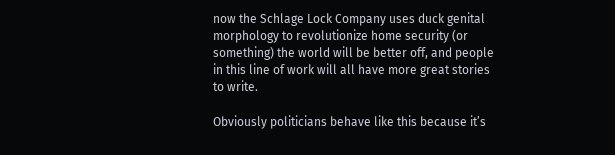now the Schlage Lock Company uses duck genital morphology to revolutionize home security (or something) the world will be better off, and people in this line of work will all have more great stories to write.

Obviously politicians behave like this because it’s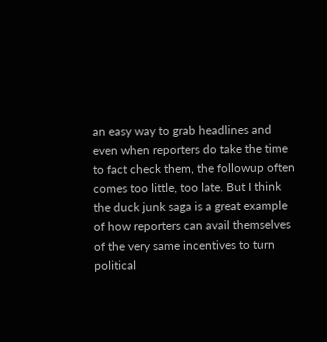an easy way to grab headlines and even when reporters do take the time to fact check them, the followup often comes too little, too late. But I think the duck junk saga is a great example of how reporters can avail themselves of the very same incentives to turn political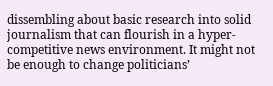dissembling about basic research into solid journalism that can flourish in a hyper-competitive news environment. It might not be enough to change politicians’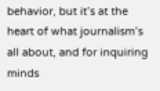behavior, but it’s at the heart of what journalism’s all about, and for inquiring minds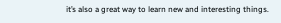it’s also a great way to learn new and interesting things.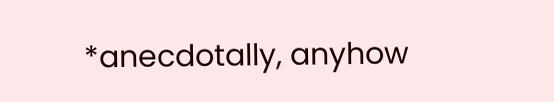*anecdotally, anyhow